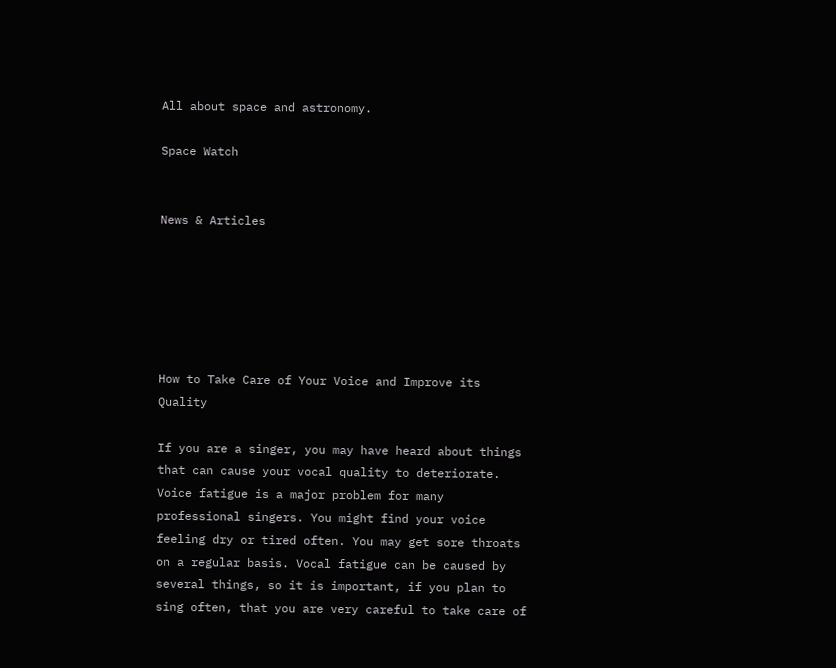All about space and astronomy.

Space Watch


News & Articles






How to Take Care of Your Voice and Improve its Quality

If you are a singer, you may have heard about things that can cause your vocal quality to deteriorate. Voice fatigue is a major problem for many professional singers. You might find your voice feeling dry or tired often. You may get sore throats on a regular basis. Vocal fatigue can be caused by several things, so it is important, if you plan to sing often, that you are very careful to take care of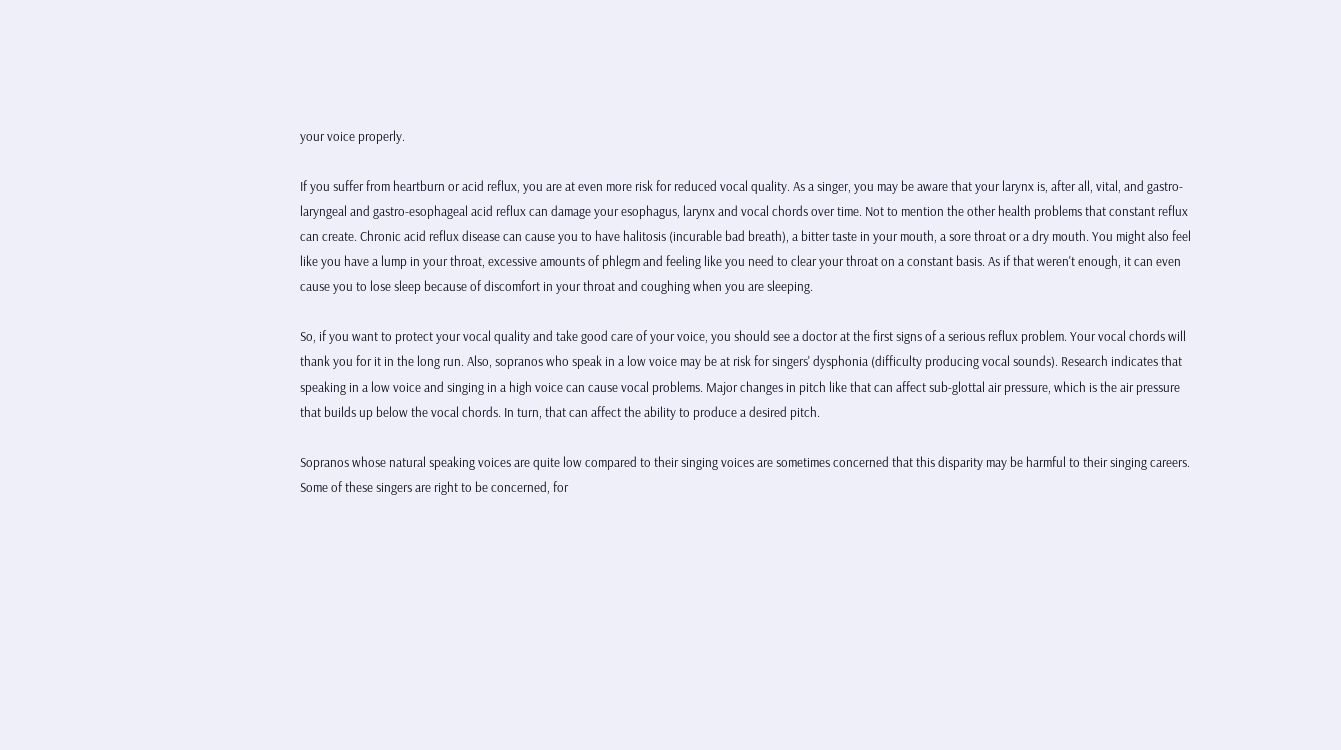your voice properly.

If you suffer from heartburn or acid reflux, you are at even more risk for reduced vocal quality. As a singer, you may be aware that your larynx is, after all, vital, and gastro-laryngeal and gastro-esophageal acid reflux can damage your esophagus, larynx and vocal chords over time. Not to mention the other health problems that constant reflux can create. Chronic acid reflux disease can cause you to have halitosis (incurable bad breath), a bitter taste in your mouth, a sore throat or a dry mouth. You might also feel like you have a lump in your throat, excessive amounts of phlegm and feeling like you need to clear your throat on a constant basis. As if that weren't enough, it can even cause you to lose sleep because of discomfort in your throat and coughing when you are sleeping.

So, if you want to protect your vocal quality and take good care of your voice, you should see a doctor at the first signs of a serious reflux problem. Your vocal chords will thank you for it in the long run. Also, sopranos who speak in a low voice may be at risk for singers' dysphonia (difficulty producing vocal sounds). Research indicates that speaking in a low voice and singing in a high voice can cause vocal problems. Major changes in pitch like that can affect sub-glottal air pressure, which is the air pressure that builds up below the vocal chords. In turn, that can affect the ability to produce a desired pitch.

Sopranos whose natural speaking voices are quite low compared to their singing voices are sometimes concerned that this disparity may be harmful to their singing careers. Some of these singers are right to be concerned, for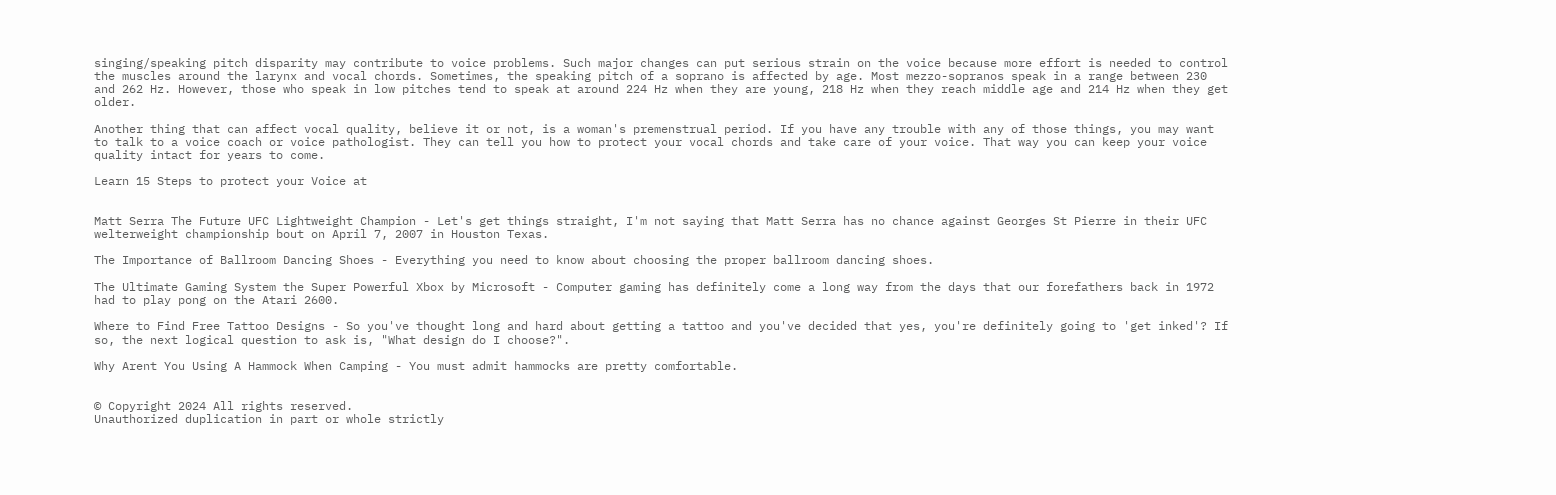singing/speaking pitch disparity may contribute to voice problems. Such major changes can put serious strain on the voice because more effort is needed to control the muscles around the larynx and vocal chords. Sometimes, the speaking pitch of a soprano is affected by age. Most mezzo-sopranos speak in a range between 230 and 262 Hz. However, those who speak in low pitches tend to speak at around 224 Hz when they are young, 218 Hz when they reach middle age and 214 Hz when they get older.

Another thing that can affect vocal quality, believe it or not, is a woman's premenstrual period. If you have any trouble with any of those things, you may want to talk to a voice coach or voice pathologist. They can tell you how to protect your vocal chords and take care of your voice. That way you can keep your voice quality intact for years to come.

Learn 15 Steps to protect your Voice at


Matt Serra The Future UFC Lightweight Champion - Let's get things straight, I'm not saying that Matt Serra has no chance against Georges St Pierre in their UFC welterweight championship bout on April 7, 2007 in Houston Texas.

The Importance of Ballroom Dancing Shoes - Everything you need to know about choosing the proper ballroom dancing shoes.

The Ultimate Gaming System the Super Powerful Xbox by Microsoft - Computer gaming has definitely come a long way from the days that our forefathers back in 1972 had to play pong on the Atari 2600.

Where to Find Free Tattoo Designs - So you've thought long and hard about getting a tattoo and you've decided that yes, you're definitely going to 'get inked'? If so, the next logical question to ask is, "What design do I choose?".

Why Arent You Using A Hammock When Camping - You must admit hammocks are pretty comfortable.


© Copyright 2024 All rights reserved.
Unauthorized duplication in part or whole strictly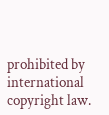prohibited by international copyright law.